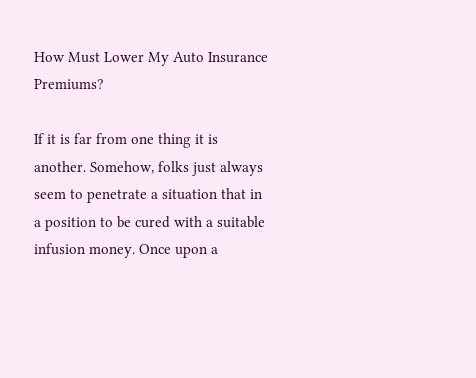How Must Lower My Auto Insurance Premiums?

If it is far from one thing it is another. Somehow, folks just always seem to penetrate a situation that in a position to be cured with a suitable infusion money. Once upon a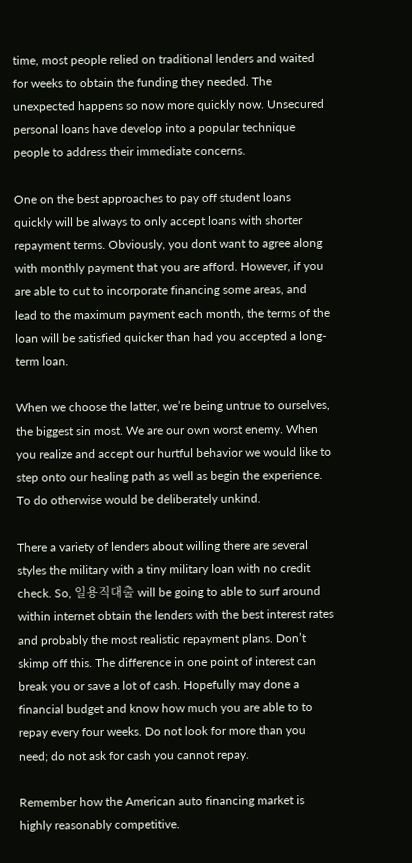time, most people relied on traditional lenders and waited for weeks to obtain the funding they needed. The unexpected happens so now more quickly now. Unsecured personal loans have develop into a popular technique people to address their immediate concerns.

One on the best approaches to pay off student loans quickly will be always to only accept loans with shorter repayment terms. Obviously, you dont want to agree along with monthly payment that you are afford. However, if you are able to cut to incorporate financing some areas, and lead to the maximum payment each month, the terms of the loan will be satisfied quicker than had you accepted a long-term loan.

When we choose the latter, we’re being untrue to ourselves, the biggest sin most. We are our own worst enemy. When you realize and accept our hurtful behavior we would like to step onto our healing path as well as begin the experience. To do otherwise would be deliberately unkind.

There a variety of lenders about willing there are several styles the military with a tiny military loan with no credit check. So, 일용직대출 will be going to able to surf around within internet obtain the lenders with the best interest rates and probably the most realistic repayment plans. Don’t skimp off this. The difference in one point of interest can break you or save a lot of cash. Hopefully may done a financial budget and know how much you are able to to repay every four weeks. Do not look for more than you need; do not ask for cash you cannot repay.

Remember how the American auto financing market is highly reasonably competitive.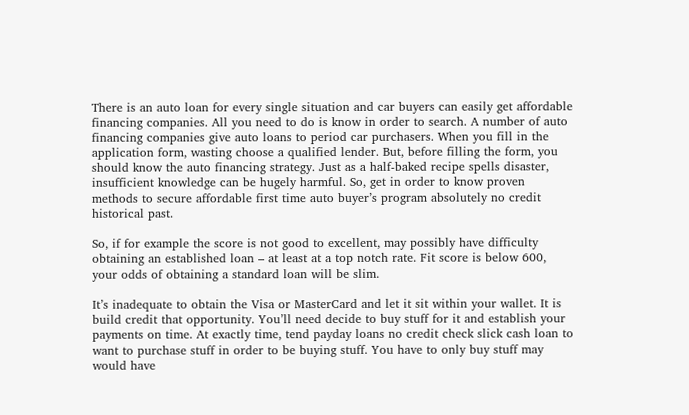There is an auto loan for every single situation and car buyers can easily get affordable financing companies. All you need to do is know in order to search. A number of auto financing companies give auto loans to period car purchasers. When you fill in the application form, wasting choose a qualified lender. But, before filling the form, you should know the auto financing strategy. Just as a half-baked recipe spells disaster, insufficient knowledge can be hugely harmful. So, get in order to know proven methods to secure affordable first time auto buyer’s program absolutely no credit historical past.

So, if for example the score is not good to excellent, may possibly have difficulty obtaining an established loan – at least at a top notch rate. Fit score is below 600, your odds of obtaining a standard loan will be slim.

It’s inadequate to obtain the Visa or MasterCard and let it sit within your wallet. It is build credit that opportunity. You’ll need decide to buy stuff for it and establish your payments on time. At exactly time, tend payday loans no credit check slick cash loan to want to purchase stuff in order to be buying stuff. You have to only buy stuff may would have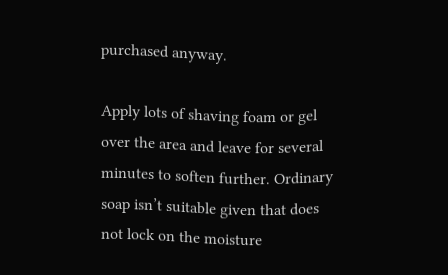purchased anyway.

Apply lots of shaving foam or gel over the area and leave for several minutes to soften further. Ordinary soap isn’t suitable given that does not lock on the moisture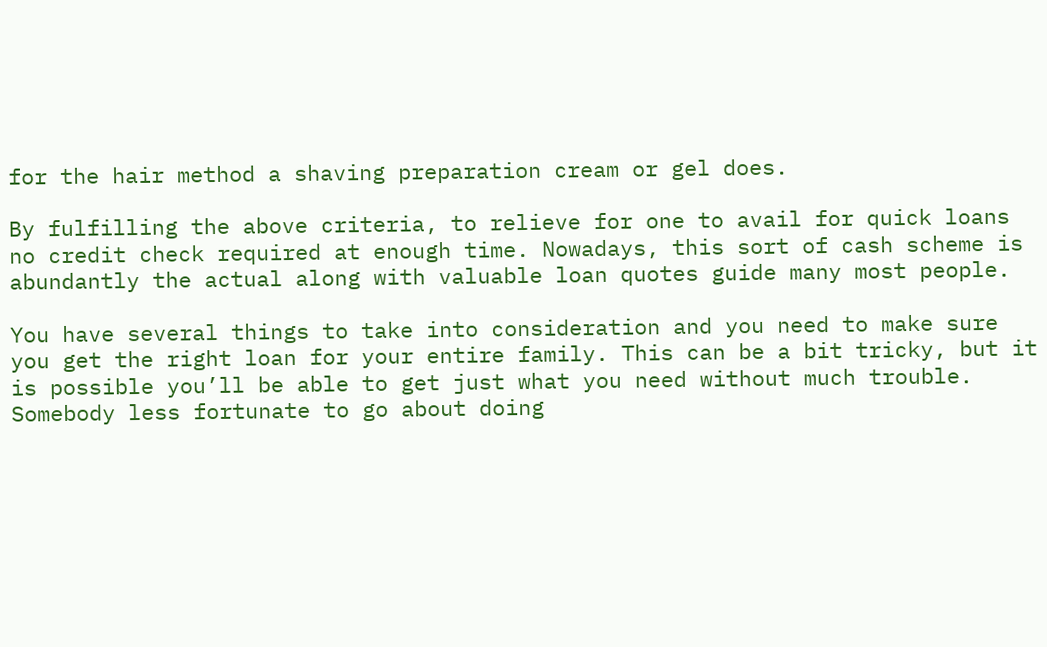for the hair method a shaving preparation cream or gel does.

By fulfilling the above criteria, to relieve for one to avail for quick loans no credit check required at enough time. Nowadays, this sort of cash scheme is abundantly the actual along with valuable loan quotes guide many most people.

You have several things to take into consideration and you need to make sure you get the right loan for your entire family. This can be a bit tricky, but it is possible you’ll be able to get just what you need without much trouble. Somebody less fortunate to go about doing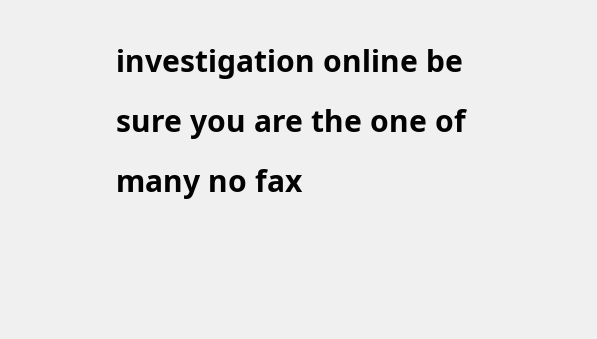investigation online be sure you are the one of many no fax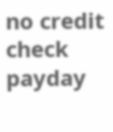no credit check payday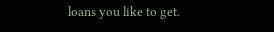loans you like to get.